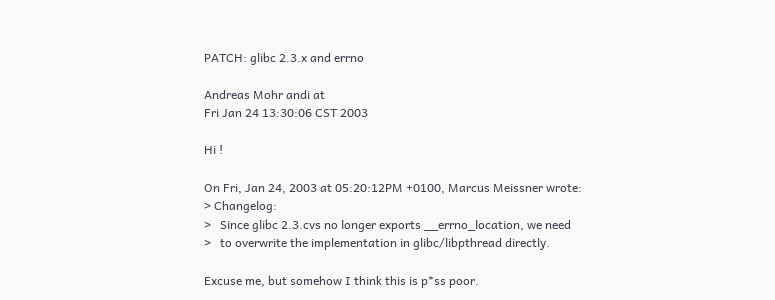PATCH: glibc 2.3.x and errno

Andreas Mohr andi at
Fri Jan 24 13:30:06 CST 2003

Hi !

On Fri, Jan 24, 2003 at 05:20:12PM +0100, Marcus Meissner wrote:
> Changelog:
>   Since glibc 2.3.cvs no longer exports __errno_location, we need
>   to overwrite the implementation in glibc/libpthread directly.

Excuse me, but somehow I think this is p*ss poor.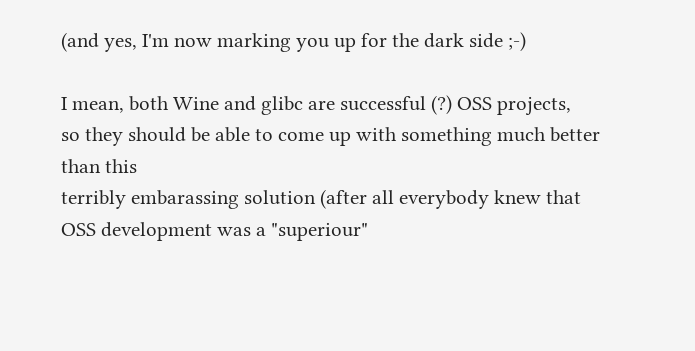(and yes, I'm now marking you up for the dark side ;-)

I mean, both Wine and glibc are successful (?) OSS projects,
so they should be able to come up with something much better than this
terribly embarassing solution (after all everybody knew that
OSS development was a "superiour"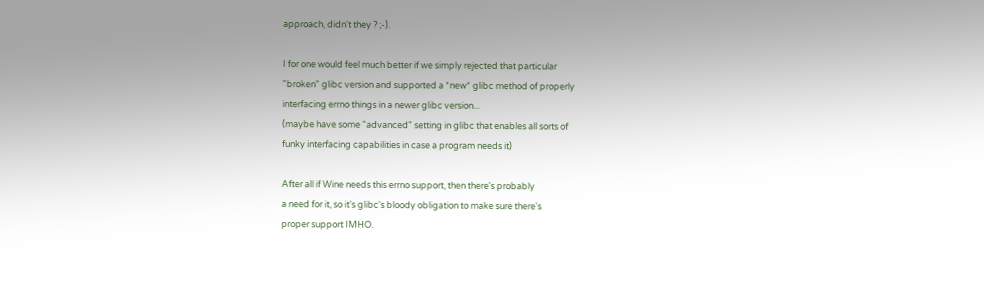approach, didn't they ? ;-).

I for one would feel much better if we simply rejected that particular
"broken" glibc version and supported a *new* glibc method of properly
interfacing errno things in a newer glibc version...
(maybe have some "advanced" setting in glibc that enables all sorts of
funky interfacing capabilities in case a program needs it)

After all if Wine needs this errno support, then there's probably
a need for it, so it's glibc's bloody obligation to make sure there's
proper support IMHO.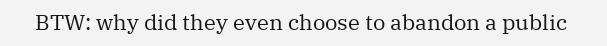BTW: why did they even choose to abandon a public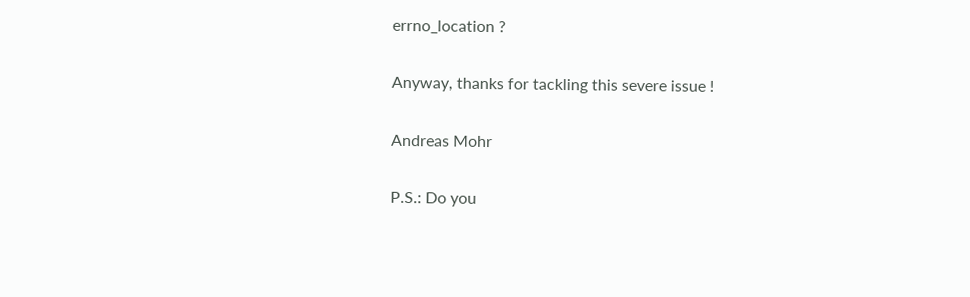errno_location ?

Anyway, thanks for tackling this severe issue !

Andreas Mohr

P.S.: Do you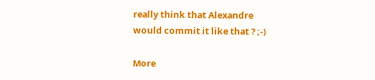really think that Alexandre would commit it like that ? ;-)

More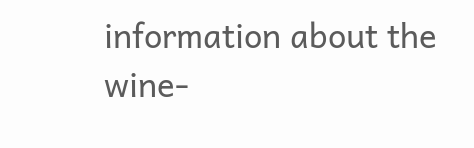information about the wine-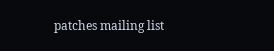patches mailing list